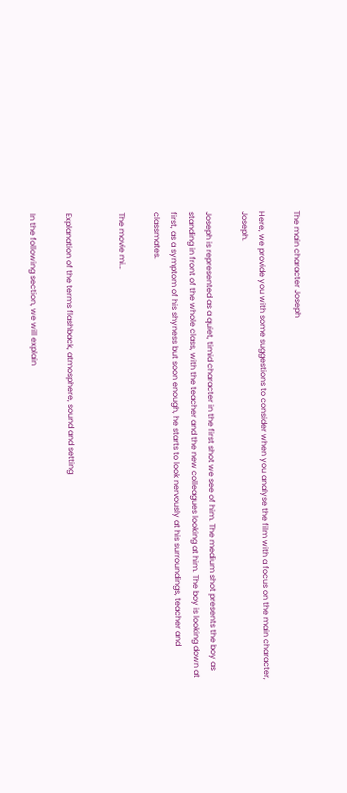The main character Joseph

Here, we provide you with some suggestions to consider when you analyse the film with a focus on the main character, Joseph.

Joseph is represented as a quiet, timid character in the first shot we see of him. The medium shot presents the boy as standing in front of the whole class, with the teacher and the new colleagues looking at him. The boy is looking down at first, as a symptom of his shyness but soon enough, he starts to look nervously at his surroundings, teacher and classmates.

The movie mi…


Explanation of the terms flashback, atmosphere, sound and setting

In the following section, we will explain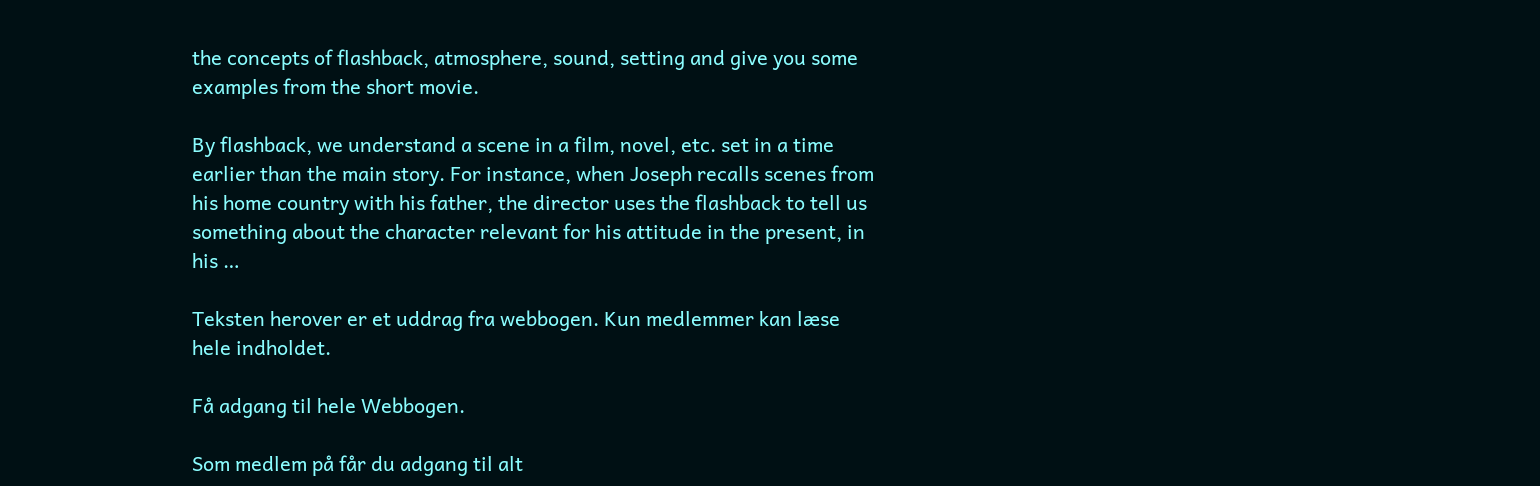the concepts of flashback, atmosphere, sound, setting and give you some examples from the short movie.

By flashback, we understand a scene in a film, novel, etc. set in a time earlier than the main story. For instance, when Joseph recalls scenes from his home country with his father, the director uses the flashback to tell us something about the character relevant for his attitude in the present, in his …

Teksten herover er et uddrag fra webbogen. Kun medlemmer kan læse hele indholdet.

Få adgang til hele Webbogen.

Som medlem på får du adgang til alt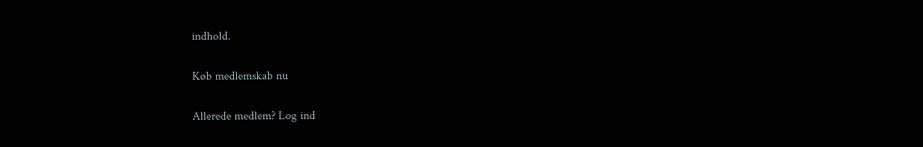indhold.

Køb medlemskab nu

Allerede medlem? Log ind